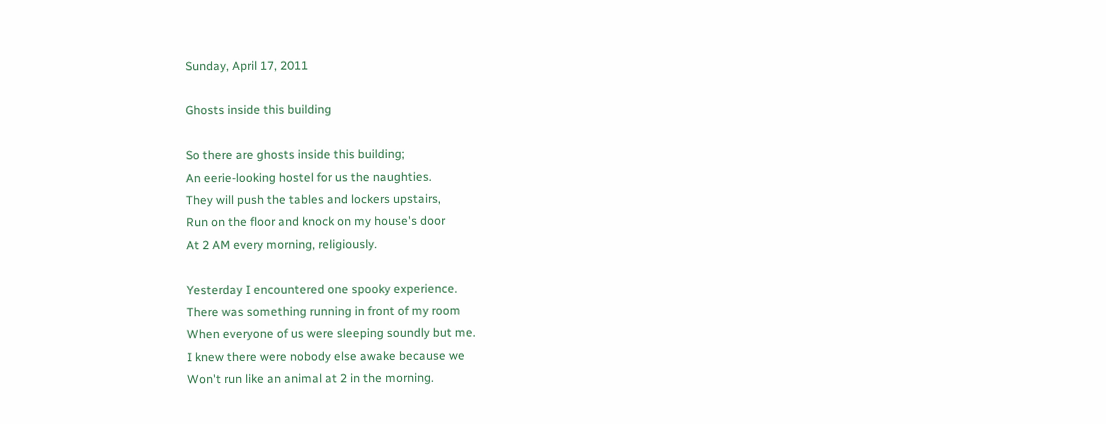Sunday, April 17, 2011

Ghosts inside this building

So there are ghosts inside this building;
An eerie-looking hostel for us the naughties.
They will push the tables and lockers upstairs,
Run on the floor and knock on my house's door
At 2 AM every morning, religiously.

Yesterday I encountered one spooky experience.
There was something running in front of my room
When everyone of us were sleeping soundly but me.
I knew there were nobody else awake because we
Won't run like an animal at 2 in the morning.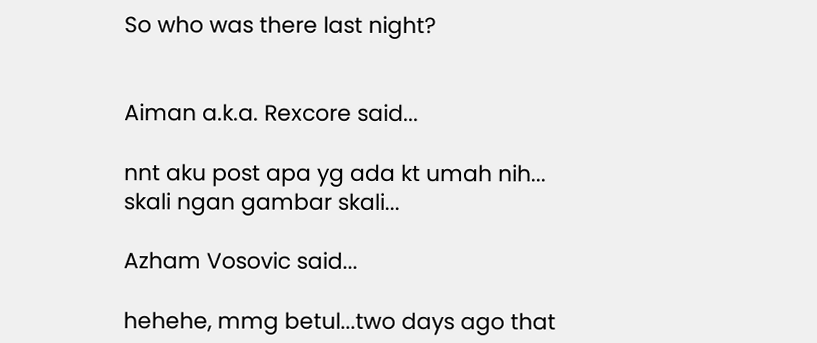So who was there last night?


Aiman a.k.a. Rexcore said...

nnt aku post apa yg ada kt umah nih...
skali ngan gambar skali...

Azham Vosovic said...

hehehe, mmg betul...two days ago that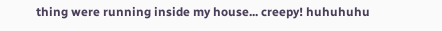thing were running inside my house... creepy! huhuhuhu